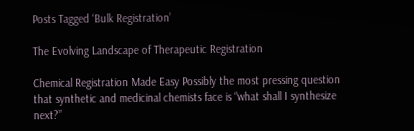Posts Tagged ‘Bulk Registration’

The Evolving Landscape of Therapeutic Registration

Chemical Registration Made Easy Possibly the most pressing question that synthetic and medicinal chemists face is “what shall I synthesize next?”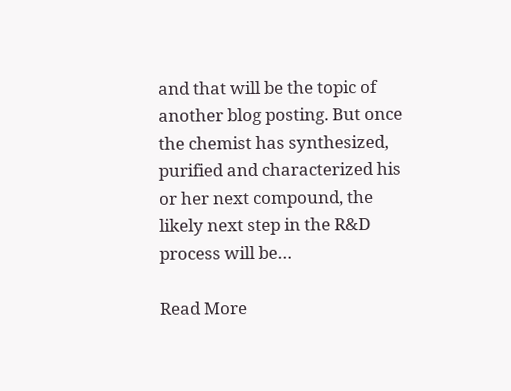and that will be the topic of another blog posting. But once the chemist has synthesized, purified and characterized his or her next compound, the likely next step in the R&D process will be…

Read More